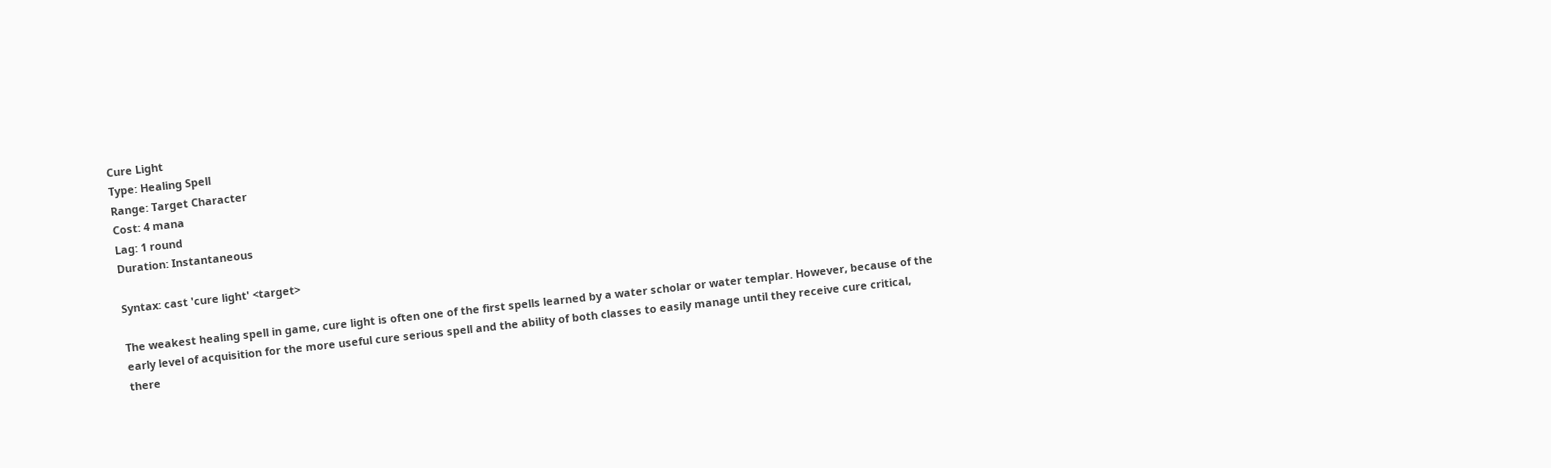Cure Light
Type: Healing Spell
Range: Target Character
Cost: 4 mana
Lag: 1 round
Duration: Instantaneous

Syntax: cast 'cure light' <target>

The weakest healing spell in game, cure light is often one of the first spells learned by a water scholar or water templar. However, because of the early level of acquisition for the more useful cure serious spell and the ability of both classes to easily manage until they receive cure critical, there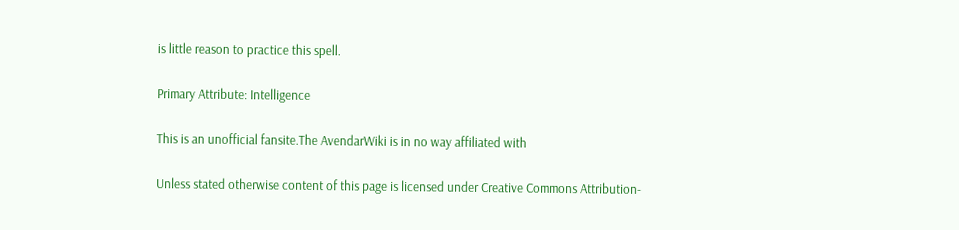is little reason to practice this spell.

Primary Attribute: Intelligence

This is an unofficial fansite.The AvendarWiki is in no way affiliated with

Unless stated otherwise content of this page is licensed under Creative Commons Attribution-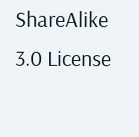ShareAlike 3.0 License